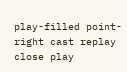play-filled point-right cast replay close play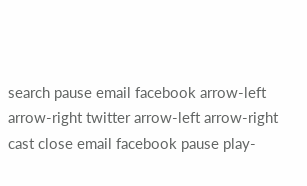search pause email facebook arrow-left arrow-right twitter arrow-left arrow-right cast close email facebook pause play-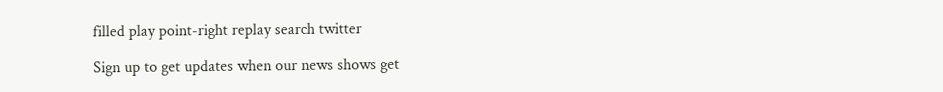filled play point-right replay search twitter

Sign up to get updates when our news shows get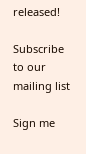released!

Subscribe to our mailing list

Sign me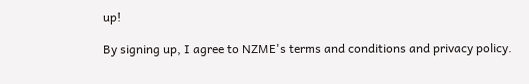up!

By signing up, I agree to NZME's terms and conditions and privacy policy.